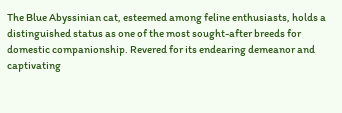The Blue Abyssinian cat, esteemed among feline enthusiasts, holds a distinguished status as one of the most sought-after breeds for domestic companionship. Revered for its endearing demeanor and captivating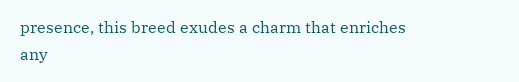presence, this breed exudes a charm that enriches any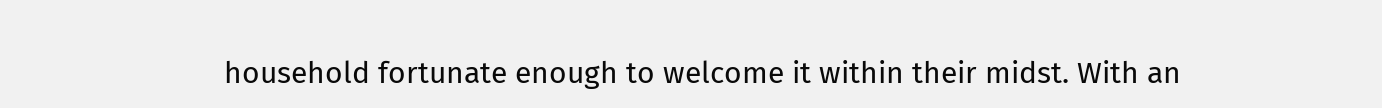household fortunate enough to welcome it within their midst. With an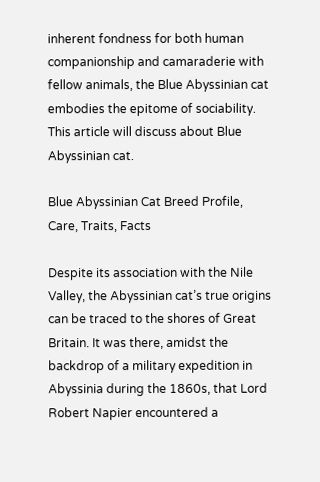inherent fondness for both human companionship and camaraderie with fellow animals, the Blue Abyssinian cat embodies the epitome of sociability. This article will discuss about Blue Abyssinian cat.

Blue Abyssinian Cat Breed Profile, Care, Traits, Facts

Despite its association with the Nile Valley, the Abyssinian cat’s true origins can be traced to the shores of Great Britain. It was there, amidst the backdrop of a military expedition in Abyssinia during the 1860s, that Lord Robert Napier encountered a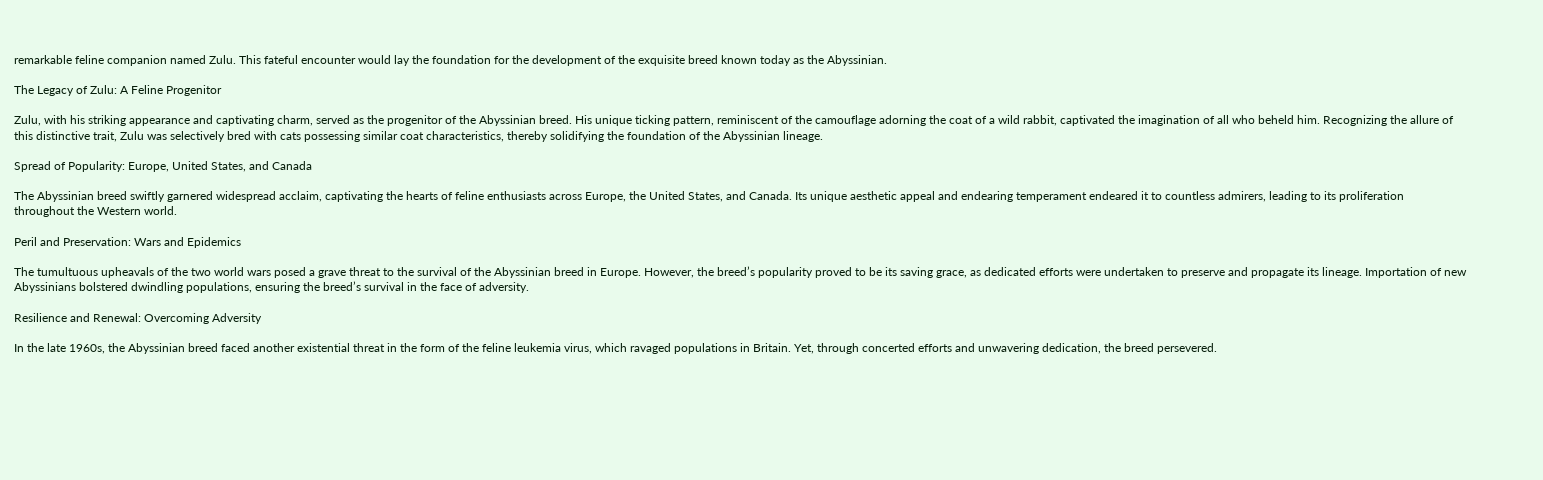remarkable feline companion named Zulu. This fateful encounter would lay the foundation for the development of the exquisite breed known today as the Abyssinian.

The Legacy of Zulu: A Feline Progenitor

Zulu, with his striking appearance and captivating charm, served as the progenitor of the Abyssinian breed. His unique ticking pattern, reminiscent of the camouflage adorning the coat of a wild rabbit, captivated the imagination of all who beheld him. Recognizing the allure of this distinctive trait, Zulu was selectively bred with cats possessing similar coat characteristics, thereby solidifying the foundation of the Abyssinian lineage.

Spread of Popularity: Europe, United States, and Canada

The Abyssinian breed swiftly garnered widespread acclaim, captivating the hearts of feline enthusiasts across Europe, the United States, and Canada. Its unique aesthetic appeal and endearing temperament endeared it to countless admirers, leading to its proliferation throughout the Western world.

Peril and Preservation: Wars and Epidemics

The tumultuous upheavals of the two world wars posed a grave threat to the survival of the Abyssinian breed in Europe. However, the breed’s popularity proved to be its saving grace, as dedicated efforts were undertaken to preserve and propagate its lineage. Importation of new Abyssinians bolstered dwindling populations, ensuring the breed’s survival in the face of adversity.

Resilience and Renewal: Overcoming Adversity

In the late 1960s, the Abyssinian breed faced another existential threat in the form of the feline leukemia virus, which ravaged populations in Britain. Yet, through concerted efforts and unwavering dedication, the breed persevered.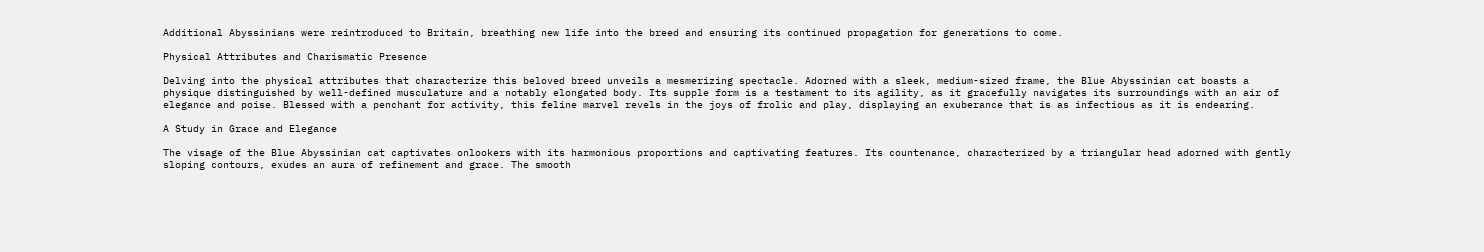Additional Abyssinians were reintroduced to Britain, breathing new life into the breed and ensuring its continued propagation for generations to come.

Physical Attributes and Charismatic Presence

Delving into the physical attributes that characterize this beloved breed unveils a mesmerizing spectacle. Adorned with a sleek, medium-sized frame, the Blue Abyssinian cat boasts a physique distinguished by well-defined musculature and a notably elongated body. Its supple form is a testament to its agility, as it gracefully navigates its surroundings with an air of elegance and poise. Blessed with a penchant for activity, this feline marvel revels in the joys of frolic and play, displaying an exuberance that is as infectious as it is endearing.

A Study in Grace and Elegance

The visage of the Blue Abyssinian cat captivates onlookers with its harmonious proportions and captivating features. Its countenance, characterized by a triangular head adorned with gently sloping contours, exudes an aura of refinement and grace. The smooth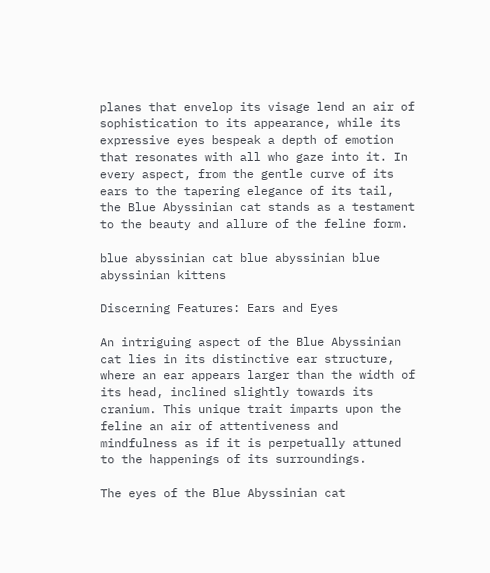planes that envelop its visage lend an air of sophistication to its appearance, while its expressive eyes bespeak a depth of emotion that resonates with all who gaze into it. In every aspect, from the gentle curve of its ears to the tapering elegance of its tail, the Blue Abyssinian cat stands as a testament to the beauty and allure of the feline form.

blue abyssinian cat blue abyssinian blue abyssinian kittens

Discerning Features: Ears and Eyes

An intriguing aspect of the Blue Abyssinian cat lies in its distinctive ear structure, where an ear appears larger than the width of its head, inclined slightly towards its cranium. This unique trait imparts upon the feline an air of attentiveness and mindfulness as if it is perpetually attuned to the happenings of its surroundings.

The eyes of the Blue Abyssinian cat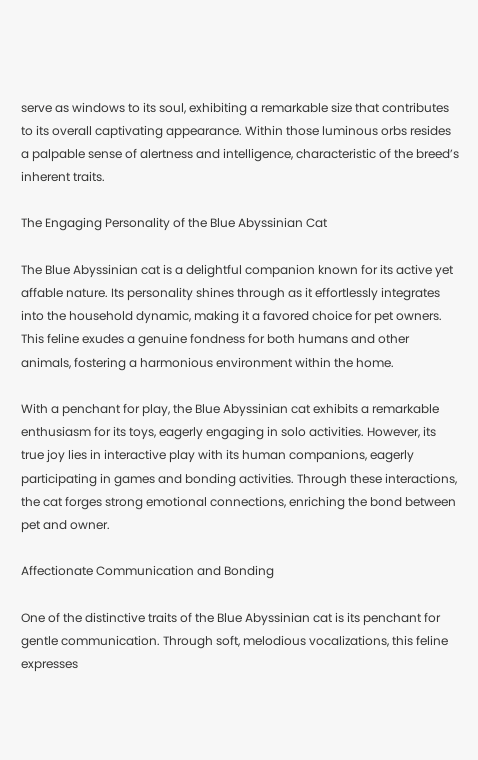serve as windows to its soul, exhibiting a remarkable size that contributes to its overall captivating appearance. Within those luminous orbs resides a palpable sense of alertness and intelligence, characteristic of the breed’s inherent traits.

The Engaging Personality of the Blue Abyssinian Cat

The Blue Abyssinian cat is a delightful companion known for its active yet affable nature. Its personality shines through as it effortlessly integrates into the household dynamic, making it a favored choice for pet owners. This feline exudes a genuine fondness for both humans and other animals, fostering a harmonious environment within the home.

With a penchant for play, the Blue Abyssinian cat exhibits a remarkable enthusiasm for its toys, eagerly engaging in solo activities. However, its true joy lies in interactive play with its human companions, eagerly participating in games and bonding activities. Through these interactions, the cat forges strong emotional connections, enriching the bond between pet and owner.

Affectionate Communication and Bonding

One of the distinctive traits of the Blue Abyssinian cat is its penchant for gentle communication. Through soft, melodious vocalizations, this feline expresses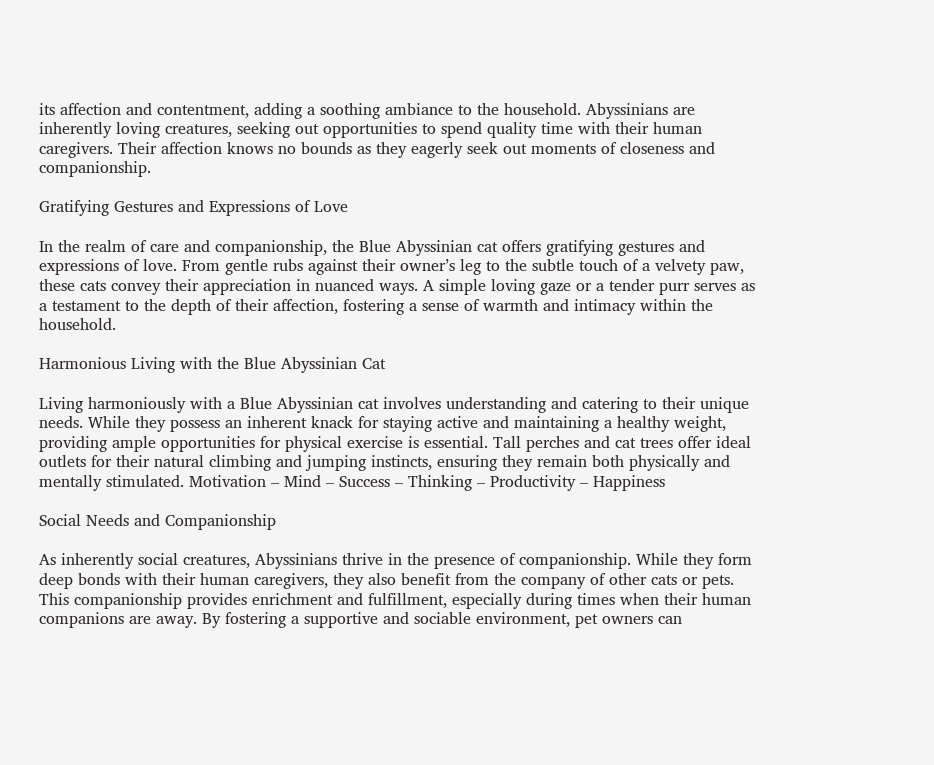its affection and contentment, adding a soothing ambiance to the household. Abyssinians are inherently loving creatures, seeking out opportunities to spend quality time with their human caregivers. Their affection knows no bounds as they eagerly seek out moments of closeness and companionship.

Gratifying Gestures and Expressions of Love

In the realm of care and companionship, the Blue Abyssinian cat offers gratifying gestures and expressions of love. From gentle rubs against their owner’s leg to the subtle touch of a velvety paw, these cats convey their appreciation in nuanced ways. A simple loving gaze or a tender purr serves as a testament to the depth of their affection, fostering a sense of warmth and intimacy within the household.

Harmonious Living with the Blue Abyssinian Cat

Living harmoniously with a Blue Abyssinian cat involves understanding and catering to their unique needs. While they possess an inherent knack for staying active and maintaining a healthy weight, providing ample opportunities for physical exercise is essential. Tall perches and cat trees offer ideal outlets for their natural climbing and jumping instincts, ensuring they remain both physically and mentally stimulated. Motivation – Mind – Success – Thinking – Productivity – Happiness

Social Needs and Companionship

As inherently social creatures, Abyssinians thrive in the presence of companionship. While they form deep bonds with their human caregivers, they also benefit from the company of other cats or pets. This companionship provides enrichment and fulfillment, especially during times when their human companions are away. By fostering a supportive and sociable environment, pet owners can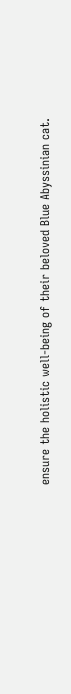ensure the holistic well-being of their beloved Blue Abyssinian cat.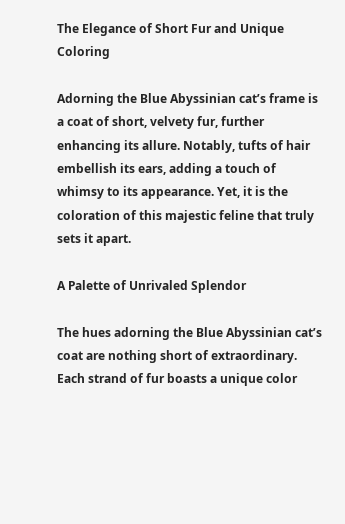The Elegance of Short Fur and Unique Coloring

Adorning the Blue Abyssinian cat’s frame is a coat of short, velvety fur, further enhancing its allure. Notably, tufts of hair embellish its ears, adding a touch of whimsy to its appearance. Yet, it is the coloration of this majestic feline that truly sets it apart.

A Palette of Unrivaled Splendor

The hues adorning the Blue Abyssinian cat’s coat are nothing short of extraordinary. Each strand of fur boasts a unique color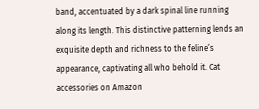band, accentuated by a dark spinal line running along its length. This distinctive patterning lends an exquisite depth and richness to the feline’s appearance, captivating all who behold it. Cat accessories on Amazon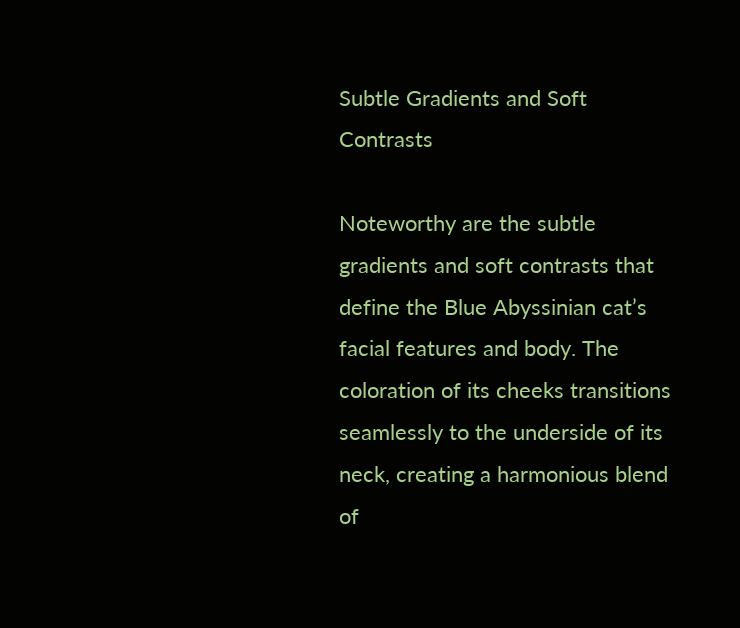Subtle Gradients and Soft Contrasts

Noteworthy are the subtle gradients and soft contrasts that define the Blue Abyssinian cat’s facial features and body. The coloration of its cheeks transitions seamlessly to the underside of its neck, creating a harmonious blend of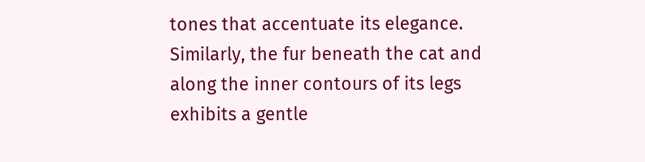tones that accentuate its elegance. Similarly, the fur beneath the cat and along the inner contours of its legs exhibits a gentle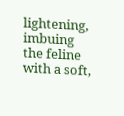lightening, imbuing the feline with a soft,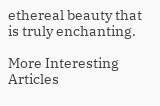ethereal beauty that is truly enchanting.

More Interesting Articles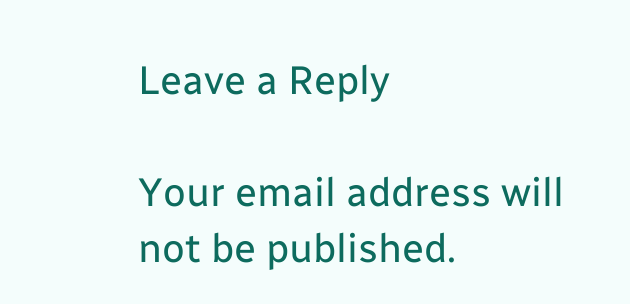Leave a Reply

Your email address will not be published.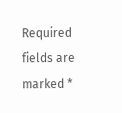Required fields are marked *